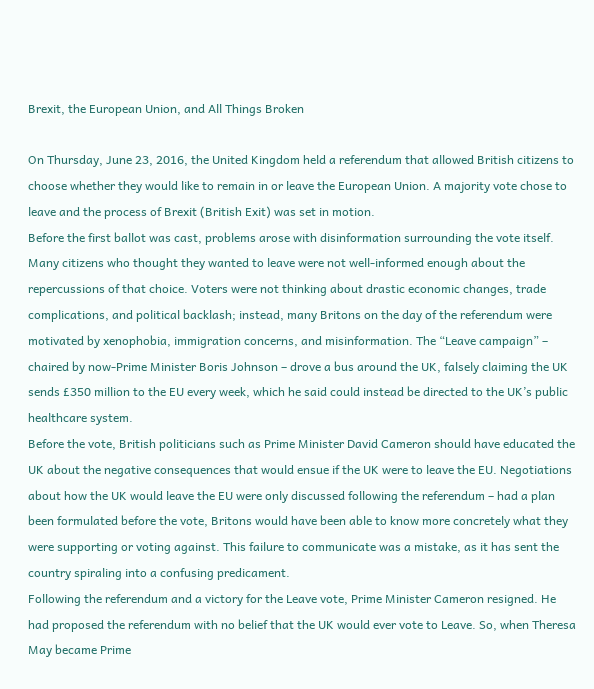Brexit, the European Union, and All Things Broken

On Thursday, June 23, 2016, the United Kingdom held a referendum that allowed British citizens to choose whether they would like to remain in or leave the European Union. A majority vote chose to leave and the process of Brexit (British Exit) was set in motion.
Before the first ballot was cast, problems arose with disinformation surrounding the vote itself. Many citizens who thought they wanted to leave were not well-informed enough about the repercussions of that choice. Voters were not thinking about drastic economic changes, trade complications, and political backlash; instead, many Britons on the day of the referendum were motivated by xenophobia, immigration concerns, and misinformation. The “Leave campaign” – chaired by now-Prime Minister Boris Johnson – drove a bus around the UK, falsely claiming the UK sends £350 million to the EU every week, which he said could instead be directed to the UK’s public healthcare system.
Before the vote, British politicians such as Prime Minister David Cameron should have educated the UK about the negative consequences that would ensue if the UK were to leave the EU. Negotiations about how the UK would leave the EU were only discussed following the referendum – had a plan been formulated before the vote, Britons would have been able to know more concretely what they were supporting or voting against. This failure to communicate was a mistake, as it has sent the country spiraling into a confusing predicament.
Following the referendum and a victory for the Leave vote, Prime Minister Cameron resigned. He had proposed the referendum with no belief that the UK would ever vote to Leave. So, when Theresa May became Prime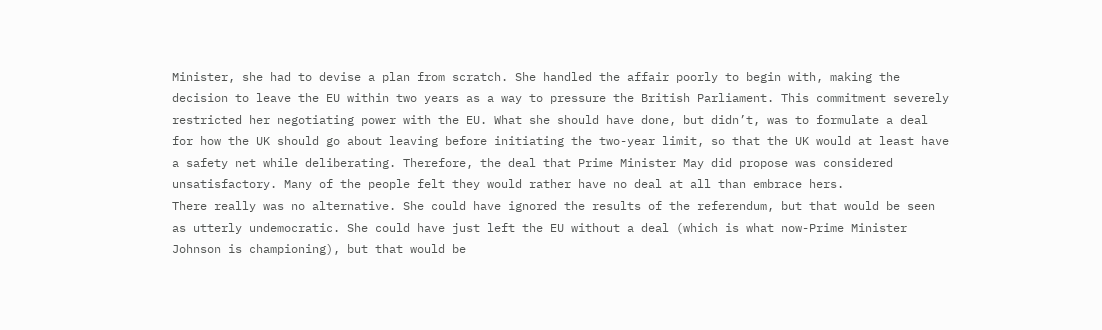Minister, she had to devise a plan from scratch. She handled the affair poorly to begin with, making the decision to leave the EU within two years as a way to pressure the British Parliament. This commitment severely restricted her negotiating power with the EU. What she should have done, but didn’t, was to formulate a deal for how the UK should go about leaving before initiating the two-year limit, so that the UK would at least have a safety net while deliberating. Therefore, the deal that Prime Minister May did propose was considered unsatisfactory. Many of the people felt they would rather have no deal at all than embrace hers.
There really was no alternative. She could have ignored the results of the referendum, but that would be seen as utterly undemocratic. She could have just left the EU without a deal (which is what now-Prime Minister Johnson is championing), but that would be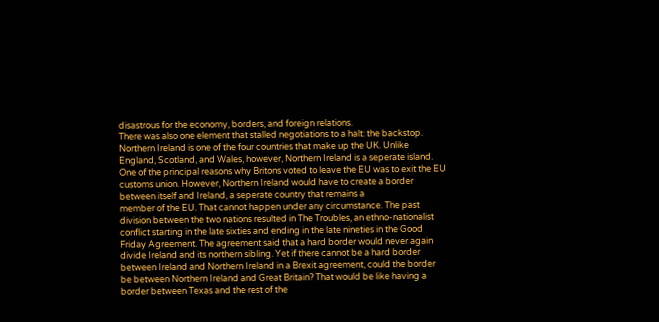disastrous for the economy, borders, and foreign relations.
There was also one element that stalled negotiations to a halt: the backstop. Northern Ireland is one of the four countries that make up the UK. Unlike England, Scotland, and Wales, however, Northern Ireland is a seperate island. One of the principal reasons why Britons voted to leave the EU was to exit the EU customs union. However, Northern Ireland would have to create a border between itself and Ireland, a seperate country that remains a
member of the EU. That cannot happen under any circumstance. The past division between the two nations resulted in The Troubles, an ethno-nationalist conflict starting in the late sixties and ending in the late nineties in the Good Friday Agreement. The agreement said that a hard border would never again divide Ireland and its northern sibling. Yet if there cannot be a hard border between Ireland and Northern Ireland in a Brexit agreement, could the border be between Northern Ireland and Great Britain? That would be like having a border between Texas and the rest of the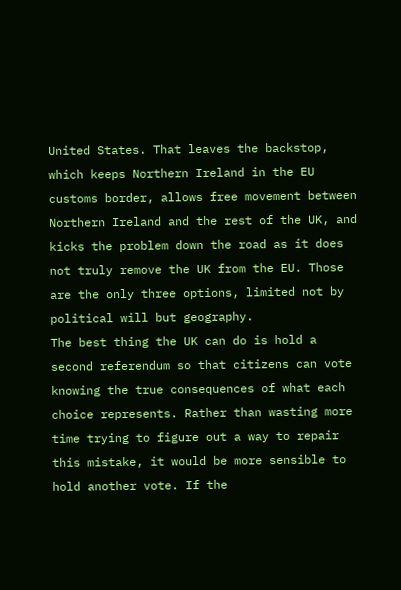United States. That leaves the backstop, which keeps Northern Ireland in the EU customs border, allows free movement between Northern Ireland and the rest of the UK, and kicks the problem down the road as it does not truly remove the UK from the EU. Those are the only three options, limited not by political will but geography.
The best thing the UK can do is hold a second referendum so that citizens can vote knowing the true consequences of what each choice represents. Rather than wasting more time trying to figure out a way to repair this mistake, it would be more sensible to hold another vote. If the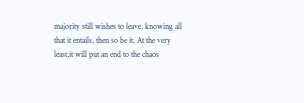majority still wishes to leave, knowing all that it entails, then so be it. At the very least,it will put an end to the chaos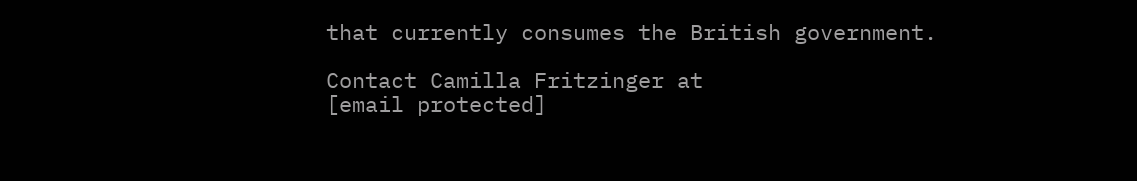that currently consumes the British government.

Contact Camilla Fritzinger at
[email protected]